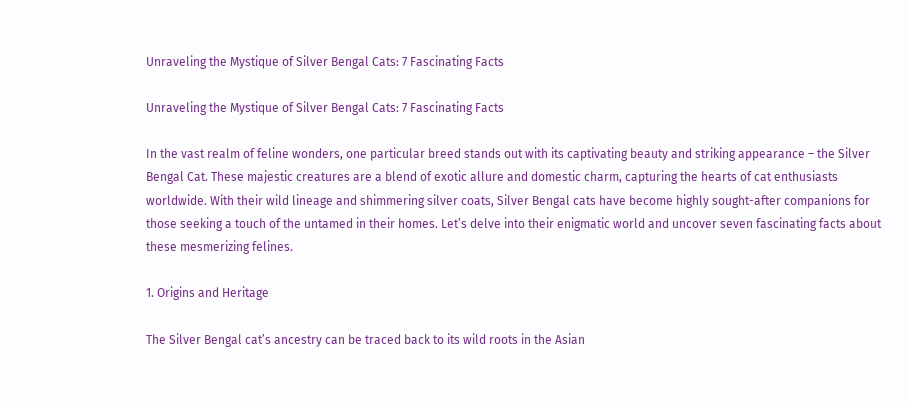Unraveling the Mystique of Silver Bengal Cats: 7 Fascinating Facts

Unraveling the Mystique of Silver Bengal Cats: 7 Fascinating Facts

In the vast realm of feline wonders, one particular breed stands out with its captivating beauty and striking appearance – the Silver Bengal Cat. These majestic creatures are a blend of exotic allure and domestic charm, capturing the hearts of cat enthusiasts worldwide. With their wild lineage and shimmering silver coats, Silver Bengal cats have become highly sought-after companions for those seeking a touch of the untamed in their homes. Let’s delve into their enigmatic world and uncover seven fascinating facts about these mesmerizing felines.

1. Origins and Heritage

The Silver Bengal cat’s ancestry can be traced back to its wild roots in the Asian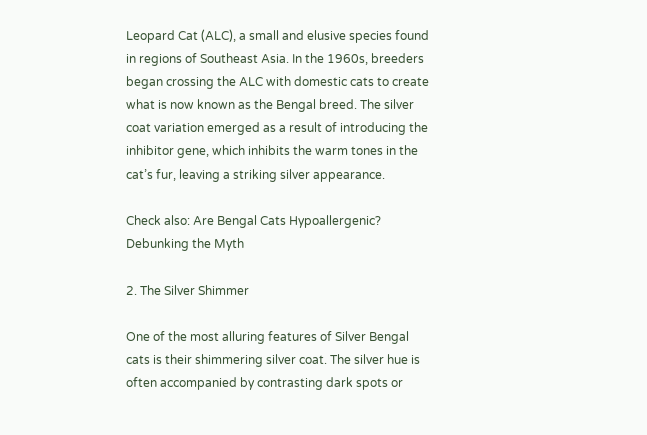Leopard Cat (ALC), a small and elusive species found in regions of Southeast Asia. In the 1960s, breeders began crossing the ALC with domestic cats to create what is now known as the Bengal breed. The silver coat variation emerged as a result of introducing the inhibitor gene, which inhibits the warm tones in the cat’s fur, leaving a striking silver appearance.

Check also: Are Bengal Cats Hypoallergenic? Debunking the Myth

2. The Silver Shimmer

One of the most alluring features of Silver Bengal cats is their shimmering silver coat. The silver hue is often accompanied by contrasting dark spots or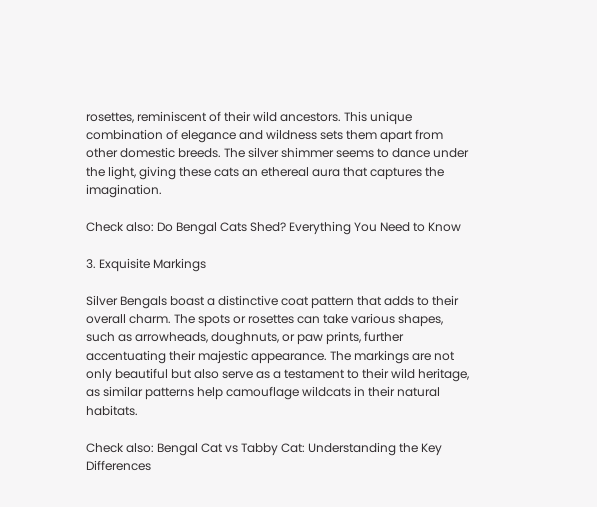rosettes, reminiscent of their wild ancestors. This unique combination of elegance and wildness sets them apart from other domestic breeds. The silver shimmer seems to dance under the light, giving these cats an ethereal aura that captures the imagination.

Check also: Do Bengal Cats Shed? Everything You Need to Know

3. Exquisite Markings

Silver Bengals boast a distinctive coat pattern that adds to their overall charm. The spots or rosettes can take various shapes, such as arrowheads, doughnuts, or paw prints, further accentuating their majestic appearance. The markings are not only beautiful but also serve as a testament to their wild heritage, as similar patterns help camouflage wildcats in their natural habitats.

Check also: Bengal Cat vs Tabby Cat: Understanding the Key Differences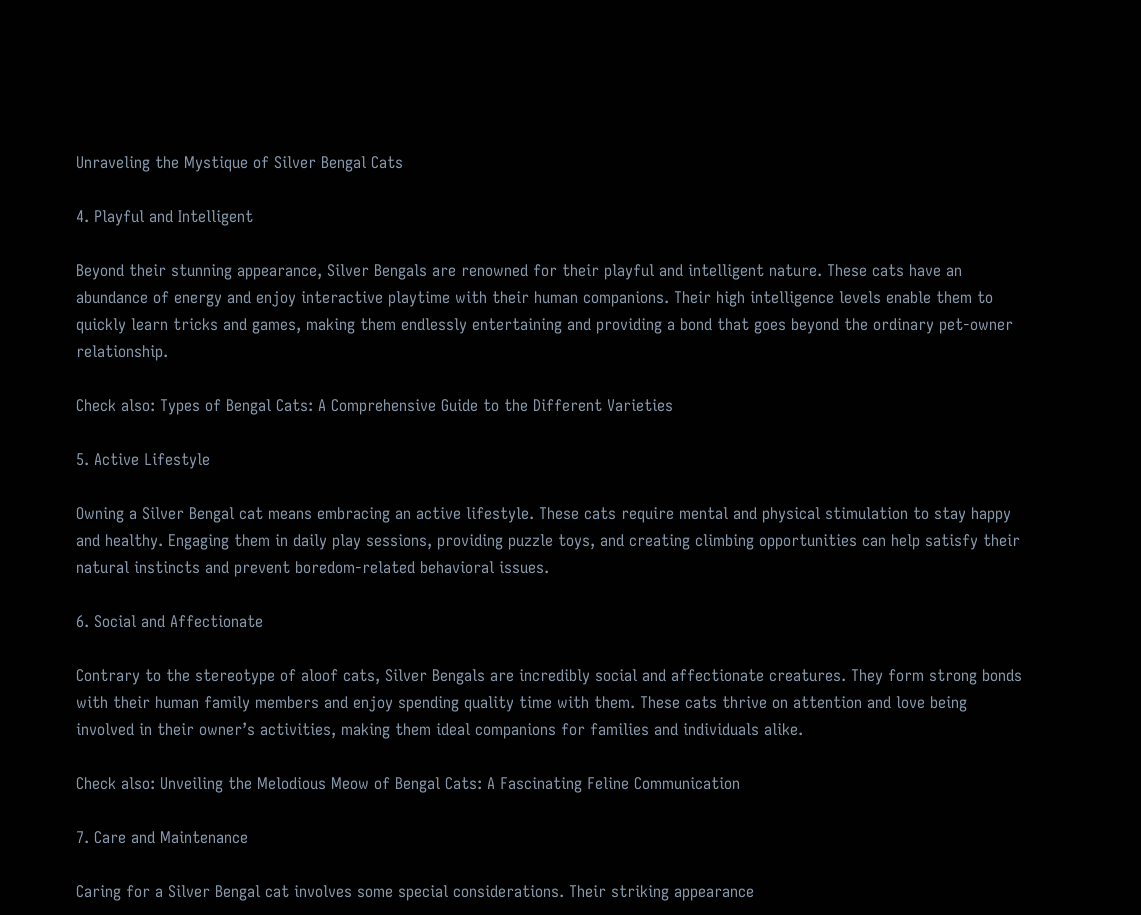Unraveling the Mystique of Silver Bengal Cats

4. Playful and Intelligent

Beyond their stunning appearance, Silver Bengals are renowned for their playful and intelligent nature. These cats have an abundance of energy and enjoy interactive playtime with their human companions. Their high intelligence levels enable them to quickly learn tricks and games, making them endlessly entertaining and providing a bond that goes beyond the ordinary pet-owner relationship.

Check also: Types of Bengal Cats: A Comprehensive Guide to the Different Varieties

5. Active Lifestyle

Owning a Silver Bengal cat means embracing an active lifestyle. These cats require mental and physical stimulation to stay happy and healthy. Engaging them in daily play sessions, providing puzzle toys, and creating climbing opportunities can help satisfy their natural instincts and prevent boredom-related behavioral issues.

6. Social and Affectionate

Contrary to the stereotype of aloof cats, Silver Bengals are incredibly social and affectionate creatures. They form strong bonds with their human family members and enjoy spending quality time with them. These cats thrive on attention and love being involved in their owner’s activities, making them ideal companions for families and individuals alike.

Check also: Unveiling the Melodious Meow of Bengal Cats: A Fascinating Feline Communication

7. Care and Maintenance

Caring for a Silver Bengal cat involves some special considerations. Their striking appearance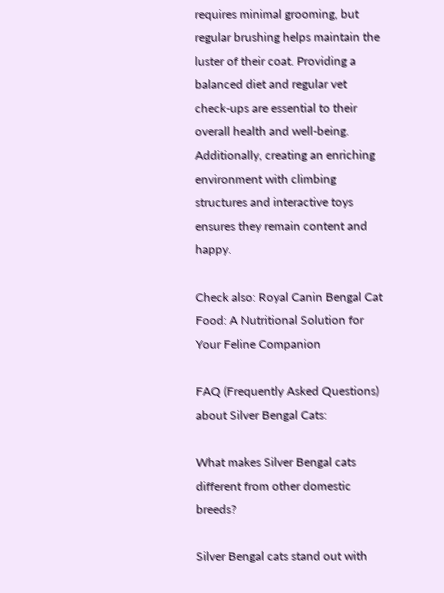requires minimal grooming, but regular brushing helps maintain the luster of their coat. Providing a balanced diet and regular vet check-ups are essential to their overall health and well-being. Additionally, creating an enriching environment with climbing structures and interactive toys ensures they remain content and happy.

Check also: Royal Canin Bengal Cat Food: A Nutritional Solution for Your Feline Companion

FAQ (Frequently Asked Questions) about Silver Bengal Cats:

What makes Silver Bengal cats different from other domestic breeds?

Silver Bengal cats stand out with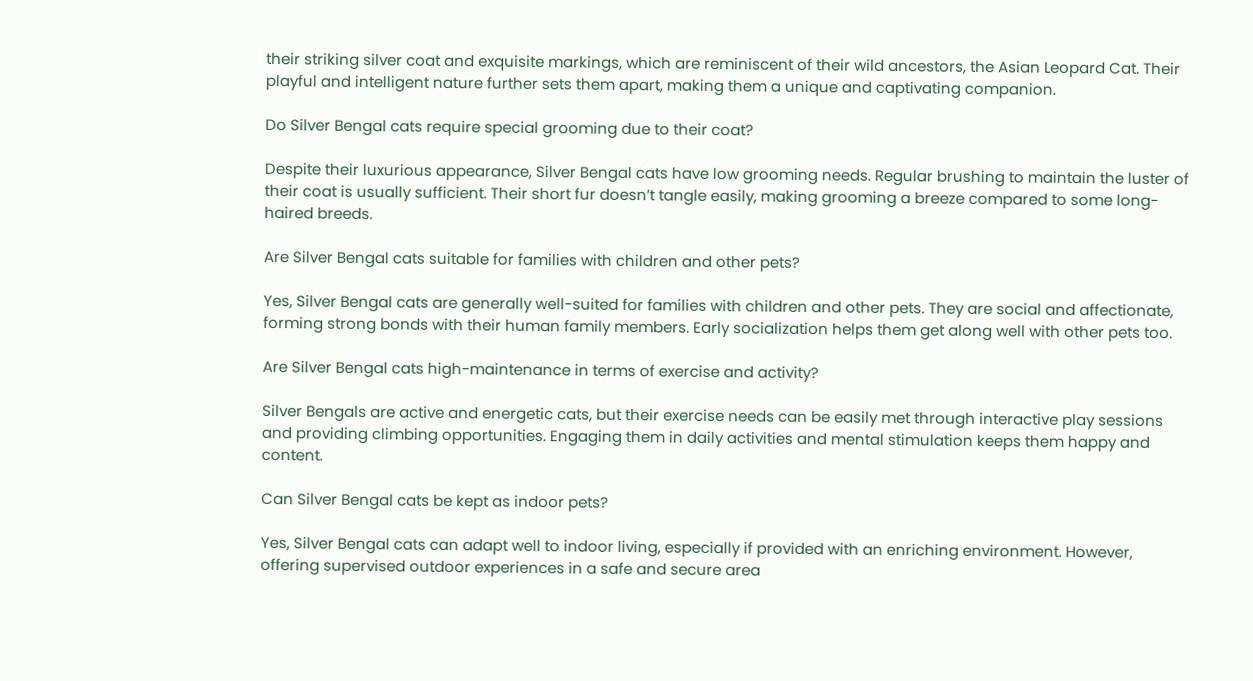their striking silver coat and exquisite markings, which are reminiscent of their wild ancestors, the Asian Leopard Cat. Their playful and intelligent nature further sets them apart, making them a unique and captivating companion.

Do Silver Bengal cats require special grooming due to their coat?

Despite their luxurious appearance, Silver Bengal cats have low grooming needs. Regular brushing to maintain the luster of their coat is usually sufficient. Their short fur doesn’t tangle easily, making grooming a breeze compared to some long-haired breeds.

Are Silver Bengal cats suitable for families with children and other pets?

Yes, Silver Bengal cats are generally well-suited for families with children and other pets. They are social and affectionate, forming strong bonds with their human family members. Early socialization helps them get along well with other pets too.

Are Silver Bengal cats high-maintenance in terms of exercise and activity?

Silver Bengals are active and energetic cats, but their exercise needs can be easily met through interactive play sessions and providing climbing opportunities. Engaging them in daily activities and mental stimulation keeps them happy and content.

Can Silver Bengal cats be kept as indoor pets?

Yes, Silver Bengal cats can adapt well to indoor living, especially if provided with an enriching environment. However, offering supervised outdoor experiences in a safe and secure area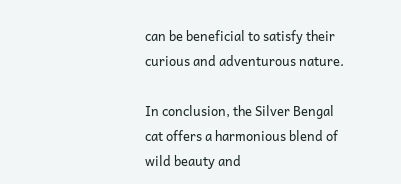can be beneficial to satisfy their curious and adventurous nature.

In conclusion, the Silver Bengal cat offers a harmonious blend of wild beauty and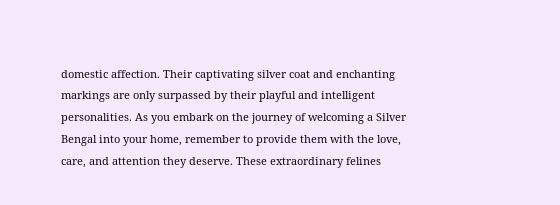domestic affection. Their captivating silver coat and enchanting markings are only surpassed by their playful and intelligent personalities. As you embark on the journey of welcoming a Silver Bengal into your home, remember to provide them with the love, care, and attention they deserve. These extraordinary felines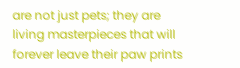are not just pets; they are living masterpieces that will forever leave their paw prints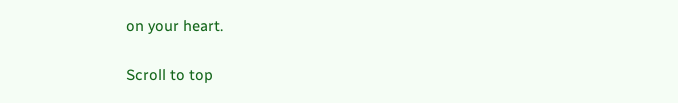on your heart.

Scroll to top